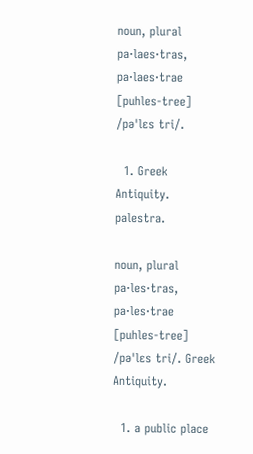noun, plural pa·laes·tras, pa·laes·trae [puhles-tree] /pəˈlɛs tri/.

  1. Greek Antiquity. palestra.

noun, plural pa·les·tras, pa·les·trae [puhles-tree] /pəˈlɛs tri/. Greek Antiquity.

  1. a public place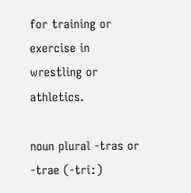for training or exercise in wrestling or athletics.

noun plural -tras or -trae (-triː)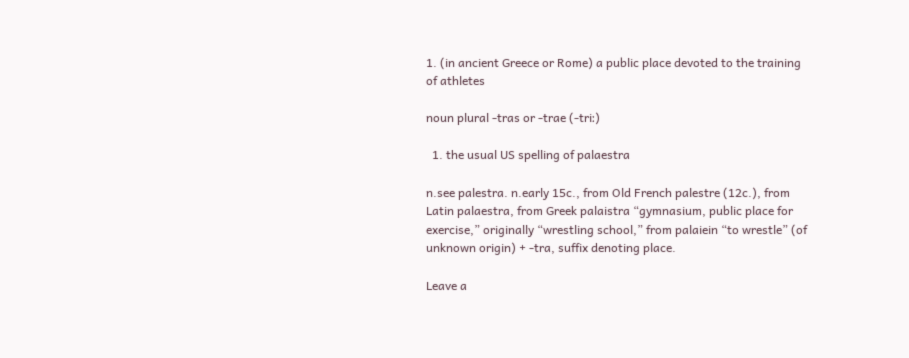1. (in ancient Greece or Rome) a public place devoted to the training of athletes

noun plural -tras or -trae (-triː)

  1. the usual US spelling of palaestra

n.see palestra. n.early 15c., from Old French palestre (12c.), from Latin palaestra, from Greek palaistra “gymnasium, public place for exercise,” originally “wrestling school,” from palaiein “to wrestle” (of unknown origin) + -tra, suffix denoting place.

Leave a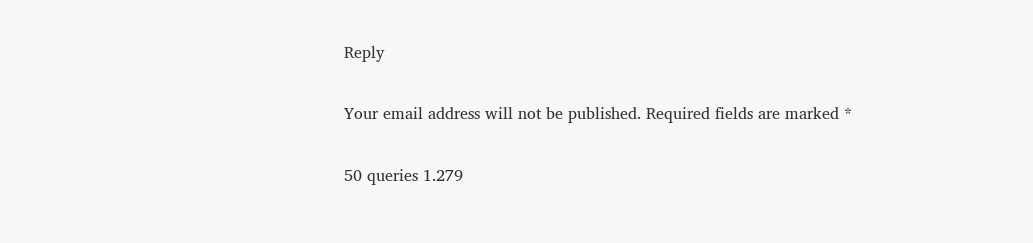Reply

Your email address will not be published. Required fields are marked *

50 queries 1.279